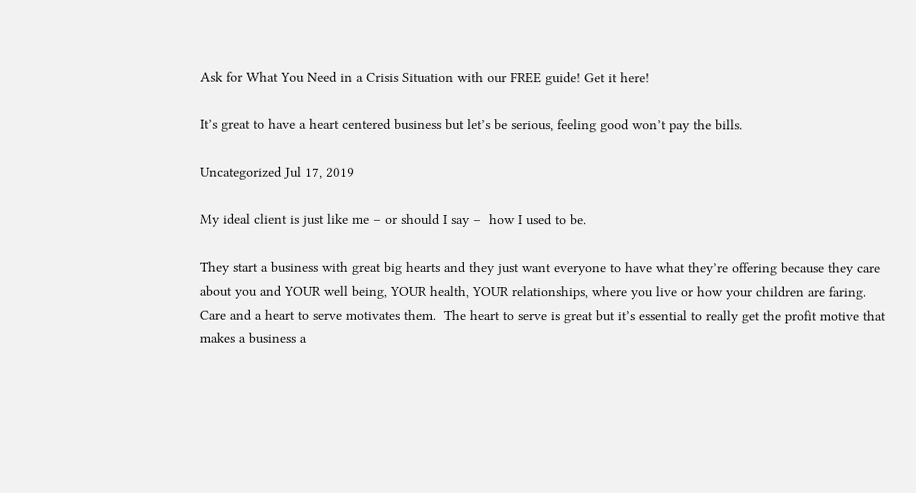Ask for What You Need in a Crisis Situation with our FREE guide! Get it here!

It’s great to have a heart centered business but let’s be serious, feeling good won’t pay the bills.

Uncategorized Jul 17, 2019

My ideal client is just like me – or should I say –  how I used to be.

They start a business with great big hearts and they just want everyone to have what they’re offering because they care about you and YOUR well being, YOUR health, YOUR relationships, where you live or how your children are faring. Care and a heart to serve motivates them.  The heart to serve is great but it’s essential to really get the profit motive that makes a business a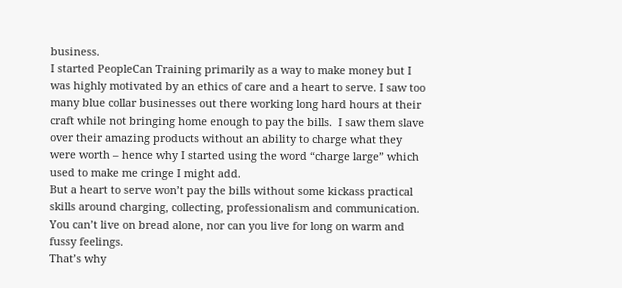business.
I started PeopleCan Training primarily as a way to make money but I was highly motivated by an ethics of care and a heart to serve. I saw too many blue collar businesses out there working long hard hours at their craft while not bringing home enough to pay the bills.  I saw them slave over their amazing products without an ability to charge what they were worth – hence why I started using the word “charge large” which used to make me cringe I might add.
But a heart to serve won’t pay the bills without some kickass practical skills around charging, collecting, professionalism and communication.  You can’t live on bread alone, nor can you live for long on warm and fussy feelings.
That’s why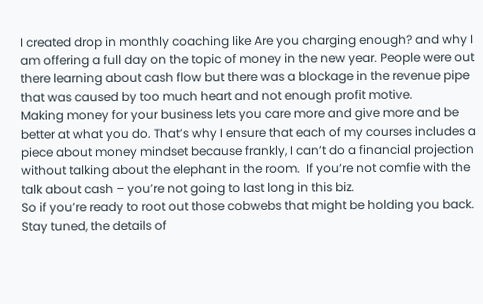I created drop in monthly coaching like Are you charging enough? and why I am offering a full day on the topic of money in the new year. People were out there learning about cash flow but there was a blockage in the revenue pipe that was caused by too much heart and not enough profit motive.
Making money for your business lets you care more and give more and be better at what you do. That’s why I ensure that each of my courses includes a piece about money mindset because frankly, I can’t do a financial projection without talking about the elephant in the room.  If you’re not comfie with the talk about cash – you’re not going to last long in this biz.
So if you’re ready to root out those cobwebs that might be holding you back. Stay tuned, the details of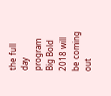the full day program Big Bold 2018 will be coming out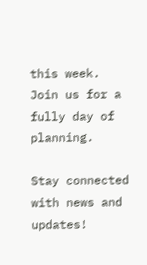this week. Join us for a fully day of planning.

Stay connected with news and updates!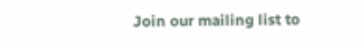Join our mailing list to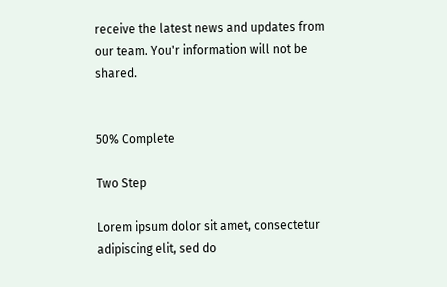receive the latest news and updates from our team. You'r information will not be shared.


50% Complete

Two Step

Lorem ipsum dolor sit amet, consectetur adipiscing elit, sed do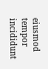eiusmod tempor incididunt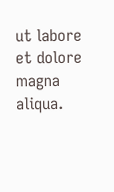ut labore et dolore magna aliqua.